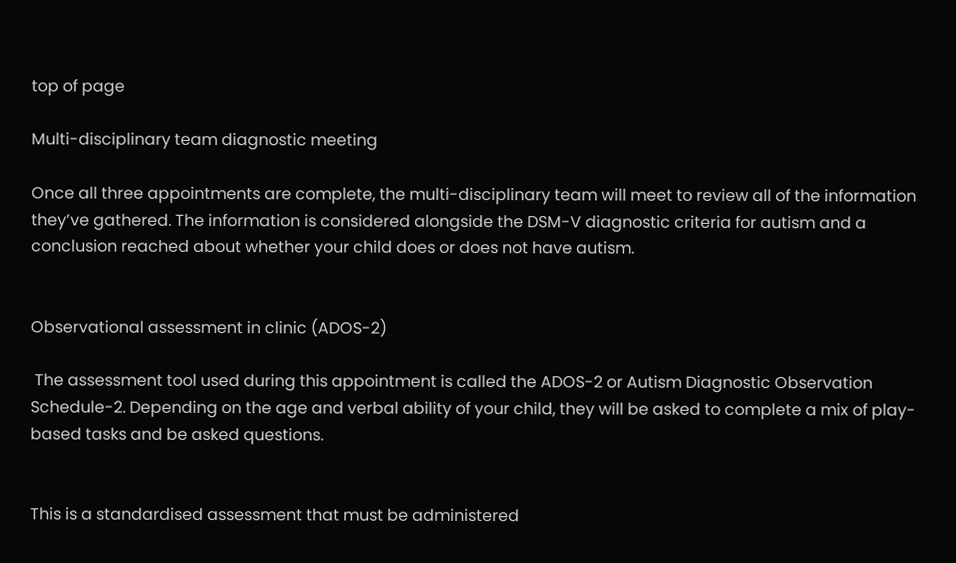top of page

Multi-disciplinary team diagnostic meeting

Once all three appointments are complete, the multi-disciplinary team will meet to review all of the information they’ve gathered. The information is considered alongside the DSM-V diagnostic criteria for autism and a conclusion reached about whether your child does or does not have autism.


Observational assessment in clinic (ADOS-2)

 The assessment tool used during this appointment is called the ADOS-2 or Autism Diagnostic Observation Schedule-2. Depending on the age and verbal ability of your child, they will be asked to complete a mix of play-based tasks and be asked questions.


This is a standardised assessment that must be administered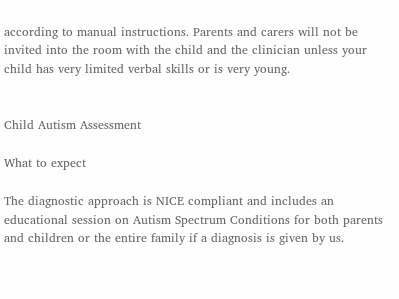according to manual instructions. Parents and carers will not be invited into the room with the child and the clinician unless your child has very limited verbal skills or is very young.


Child Autism Assessment

What to expect

The diagnostic approach is NICE compliant and includes an educational session on Autism Spectrum Conditions for both parents and children or the entire family if a diagnosis is given by us.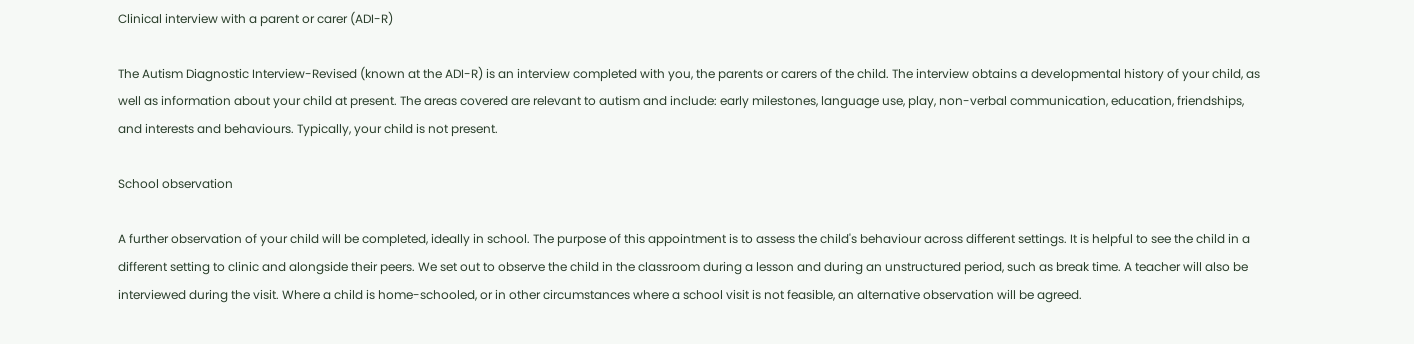Clinical interview with a parent or carer (ADI-R)

The Autism Diagnostic Interview-Revised (known at the ADI-R) is an interview completed with you, the parents or carers of the child. The interview obtains a developmental history of your child, as well as information about your child at present. The areas covered are relevant to autism and include: early milestones, language use, play, non-verbal communication, education, friendships, and interests and behaviours. Typically, your child is not present.

School observation

A further observation of your child will be completed, ideally in school. The purpose of this appointment is to assess the child's behaviour across different settings. It is helpful to see the child in a different setting to clinic and alongside their peers. We set out to observe the child in the classroom during a lesson and during an unstructured period, such as break time. A teacher will also be interviewed during the visit. Where a child is home-schooled, or in other circumstances where a school visit is not feasible, an alternative observation will be agreed.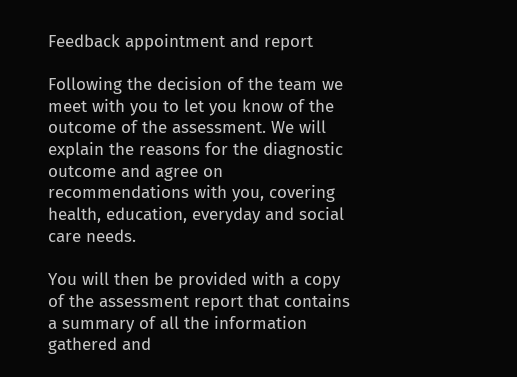Feedback appointment and report

Following the decision of the team we  meet with you to let you know of the outcome of the assessment. We will explain the reasons for the diagnostic outcome and agree on recommendations with you, covering health, education, everyday and social care needs.

You will then be provided with a copy of the assessment report that contains a summary of all the information gathered and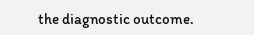the diagnostic outcome.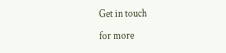Get in touch

for more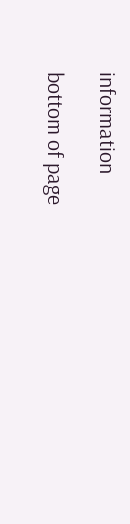information

bottom of page